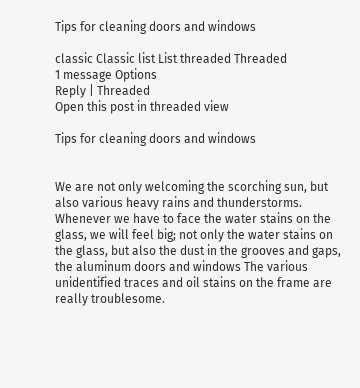Tips for cleaning doors and windows

classic Classic list List threaded Threaded
1 message Options
Reply | Threaded
Open this post in threaded view

Tips for cleaning doors and windows


We are not only welcoming the scorching sun, but also various heavy rains and thunderstorms. Whenever we have to face the water stains on the glass, we will feel big; not only the water stains on the glass, but also the dust in the grooves and gaps, the aluminum doors and windows The various unidentified traces and oil stains on the frame are really troublesome.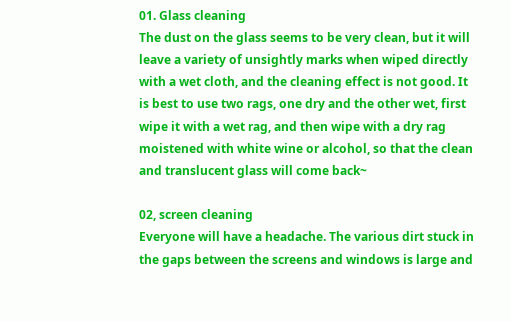01. Glass cleaning
The dust on the glass seems to be very clean, but it will leave a variety of unsightly marks when wiped directly with a wet cloth, and the cleaning effect is not good. It is best to use two rags, one dry and the other wet, first wipe it with a wet rag, and then wipe with a dry rag moistened with white wine or alcohol, so that the clean and translucent glass will come back~

02, screen cleaning
Everyone will have a headache. The various dirt stuck in the gaps between the screens and windows is large and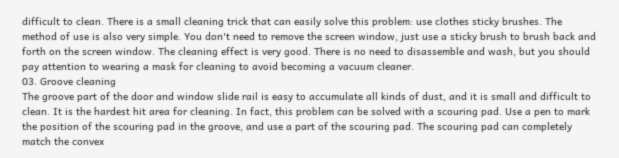difficult to clean. There is a small cleaning trick that can easily solve this problem: use clothes sticky brushes. The method of use is also very simple. You don't need to remove the screen window, just use a sticky brush to brush back and forth on the screen window. The cleaning effect is very good. There is no need to disassemble and wash, but you should pay attention to wearing a mask for cleaning to avoid becoming a vacuum cleaner.
03. Groove cleaning
The groove part of the door and window slide rail is easy to accumulate all kinds of dust, and it is small and difficult to clean. It is the hardest hit area for cleaning. In fact, this problem can be solved with a scouring pad. Use a pen to mark the position of the scouring pad in the groove, and use a part of the scouring pad. The scouring pad can completely match the convex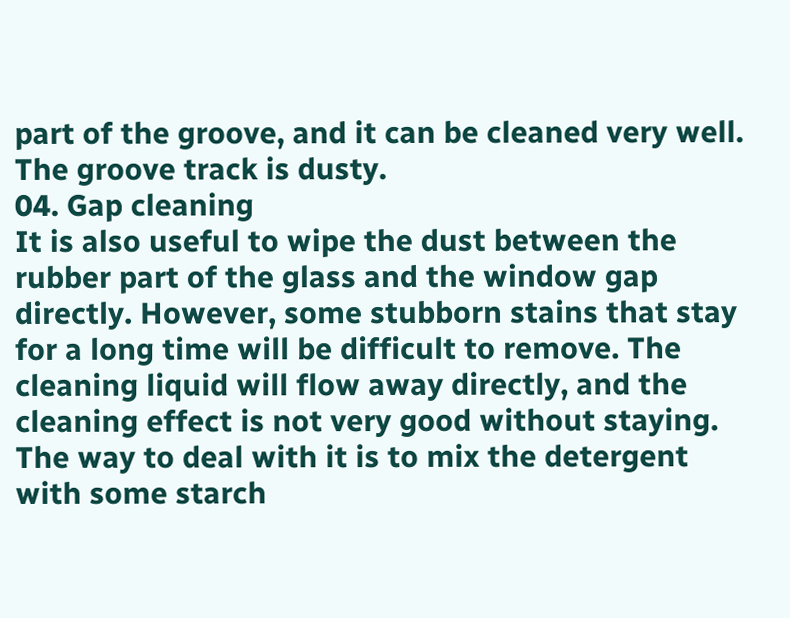part of the groove, and it can be cleaned very well. The groove track is dusty.
04. Gap cleaning
It is also useful to wipe the dust between the rubber part of the glass and the window gap directly. However, some stubborn stains that stay for a long time will be difficult to remove. The cleaning liquid will flow away directly, and the cleaning effect is not very good without staying.
The way to deal with it is to mix the detergent with some starch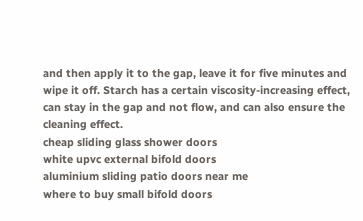and then apply it to the gap, leave it for five minutes and wipe it off. Starch has a certain viscosity-increasing effect, can stay in the gap and not flow, and can also ensure the cleaning effect.
cheap sliding glass shower doors
white upvc external bifold doors
aluminium sliding patio doors near me
where to buy small bifold doors